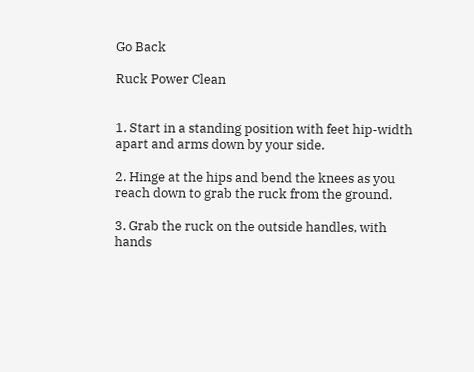Go Back

Ruck Power Clean


1. Start in a standing position with feet hip-width apart and arms down by your side.

2. Hinge at the hips and bend the knees as you reach down to grab the ruck from the ground.

3. Grab the ruck on the outside handles, with hands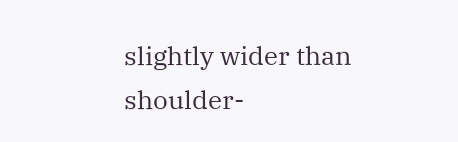slightly wider than shoulder-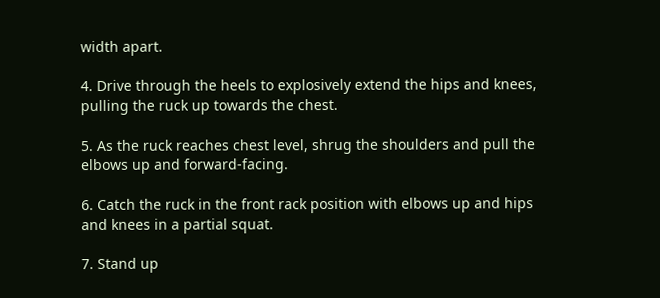width apart.

4. Drive through the heels to explosively extend the hips and knees, pulling the ruck up towards the chest.

5. As the ruck reaches chest level, shrug the shoulders and pull the elbows up and forward-facing.

6. Catch the ruck in the front rack position with elbows up and hips and knees in a partial squat.

7. Stand up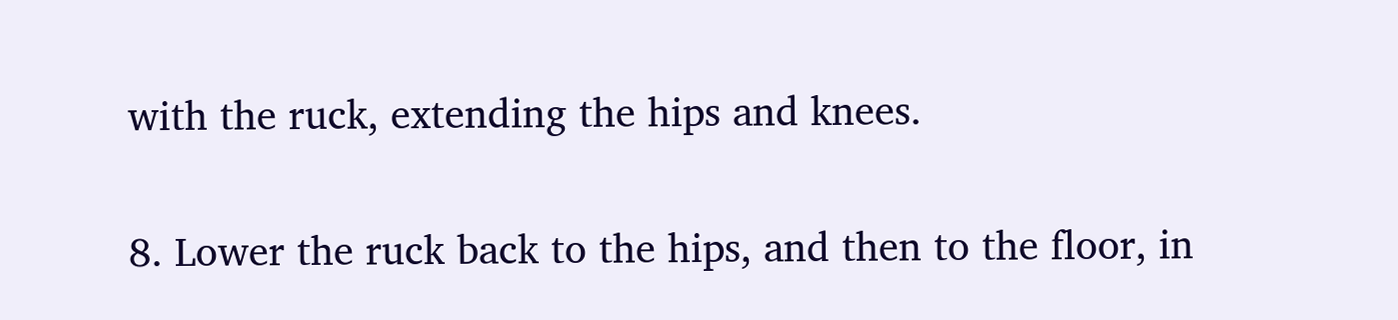with the ruck, extending the hips and knees.

8. Lower the ruck back to the hips, and then to the floor, in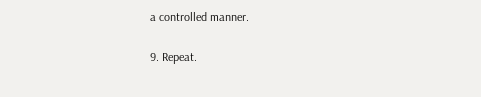a controlled manner.

9. Repeat.